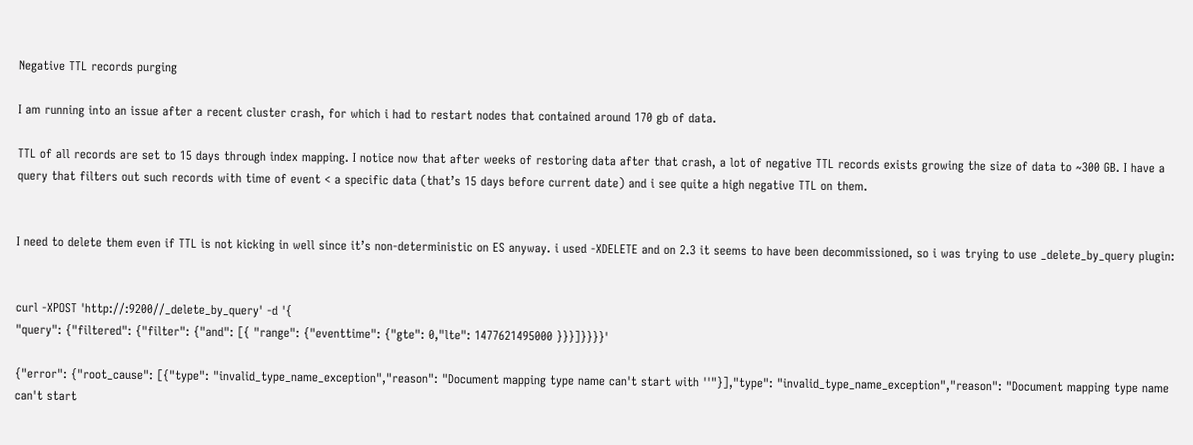Negative TTL records purging

I am running into an issue after a recent cluster crash, for which i had to restart nodes that contained around 170 gb of data.

TTL of all records are set to 15 days through index mapping. I notice now that after weeks of restoring data after that crash, a lot of negative TTL records exists growing the size of data to ~300 GB. I have a query that filters out such records with time of event < a specific data (that’s 15 days before current date) and i see quite a high negative TTL on them.


I need to delete them even if TTL is not kicking in well since it’s non-deterministic on ES anyway. i used -XDELETE and on 2.3 it seems to have been decommissioned, so i was trying to use _delete_by_query plugin:


curl -XPOST 'http://:9200//_delete_by_query' -d '{
"query": {"filtered": {"filter": {"and": [{ "range": {"eventtime": {"gte": 0,"lte": 1477621495000 }}}]}}}}'

{"error": {"root_cause": [{"type": "invalid_type_name_exception","reason": "Document mapping type name can't start with ''"}],"type": "invalid_type_name_exception","reason": "Document mapping type name can't start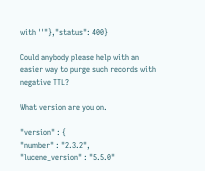with ''"},"status": 400}

Could anybody please help with an easier way to purge such records with negative TTL?

What version are you on.

"version" : {
"number" : "2.3.2",
"lucene_version" : "5.5.0"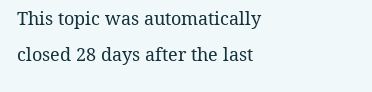This topic was automatically closed 28 days after the last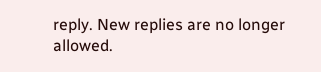reply. New replies are no longer allowed.